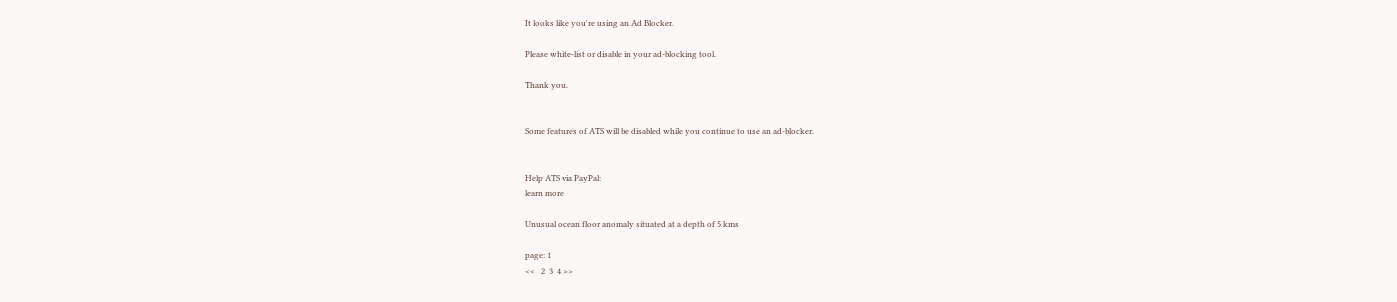It looks like you're using an Ad Blocker.

Please white-list or disable in your ad-blocking tool.

Thank you.


Some features of ATS will be disabled while you continue to use an ad-blocker.


Help ATS via PayPal:
learn more

Unusual ocean floor anomaly situated at a depth of 5 kms

page: 1
<<   2  3  4 >>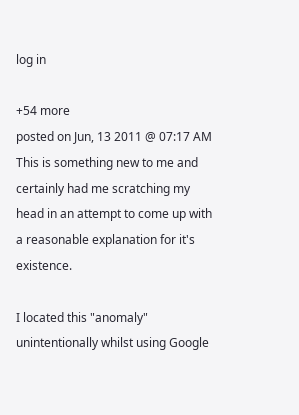log in

+54 more
posted on Jun, 13 2011 @ 07:17 AM
This is something new to me and certainly had me scratching my head in an attempt to come up with a reasonable explanation for it's existence.

I located this "anomaly" unintentionally whilst using Google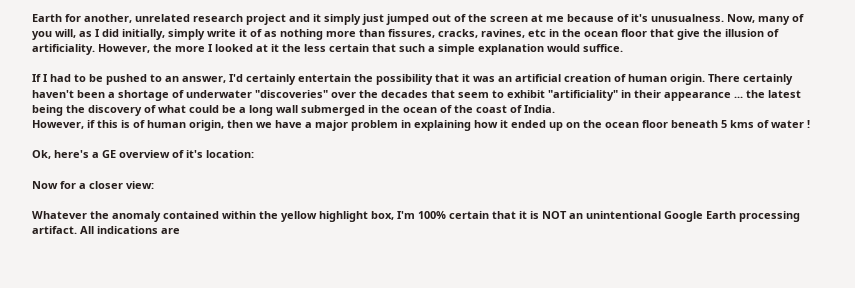Earth for another, unrelated research project and it simply just jumped out of the screen at me because of it's unusualness. Now, many of you will, as I did initially, simply write it of as nothing more than fissures, cracks, ravines, etc in the ocean floor that give the illusion of artificiality. However, the more I looked at it the less certain that such a simple explanation would suffice.

If I had to be pushed to an answer, I'd certainly entertain the possibility that it was an artificial creation of human origin. There certainly haven't been a shortage of underwater "discoveries" over the decades that seem to exhibit "artificiality" in their appearance ... the latest being the discovery of what could be a long wall submerged in the ocean of the coast of India.
However, if this is of human origin, then we have a major problem in explaining how it ended up on the ocean floor beneath 5 kms of water !

Ok, here's a GE overview of it's location:

Now for a closer view:

Whatever the anomaly contained within the yellow highlight box, I'm 100% certain that it is NOT an unintentional Google Earth processing artifact. All indications are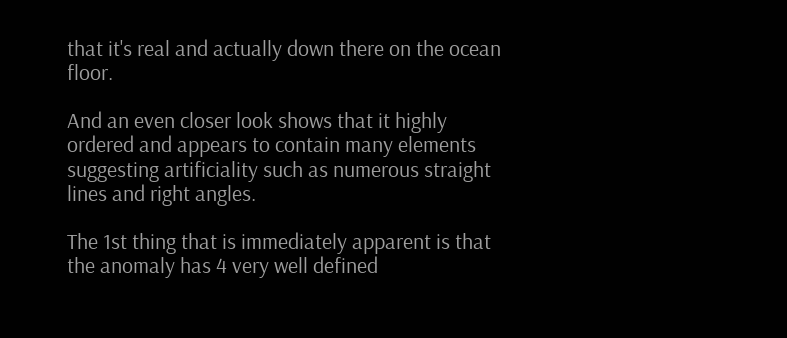that it's real and actually down there on the ocean floor.

And an even closer look shows that it highly ordered and appears to contain many elements suggesting artificiality such as numerous straight lines and right angles.

The 1st thing that is immediately apparent is that the anomaly has 4 very well defined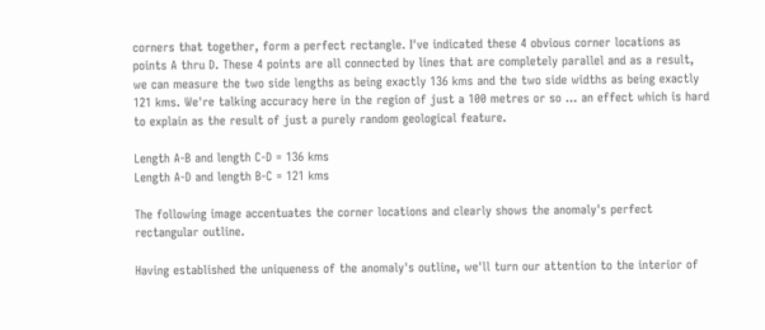corners that together, form a perfect rectangle. I've indicated these 4 obvious corner locations as points A thru D. These 4 points are all connected by lines that are completely parallel and as a result, we can measure the two side lengths as being exactly 136 kms and the two side widths as being exactly 121 kms. We're talking accuracy here in the region of just a 100 metres or so ... an effect which is hard to explain as the result of just a purely random geological feature.

Length A-B and length C-D = 136 kms
Length A-D and length B-C = 121 kms

The following image accentuates the corner locations and clearly shows the anomaly's perfect rectangular outline.

Having established the uniqueness of the anomaly's outline, we'll turn our attention to the interior of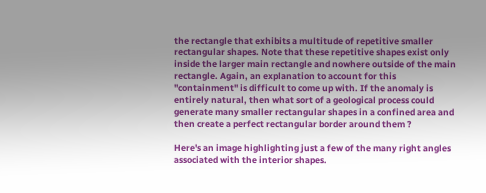the rectangle that exhibits a multitude of repetitive smaller rectangular shapes. Note that these repetitive shapes exist only inside the larger main rectangle and nowhere outside of the main rectangle. Again, an explanation to account for this "containment" is difficult to come up with. If the anomaly is entirely natural, then what sort of a geological process could generate many smaller rectangular shapes in a confined area and then create a perfect rectangular border around them ?

Here's an image highlighting just a few of the many right angles associated with the interior shapes.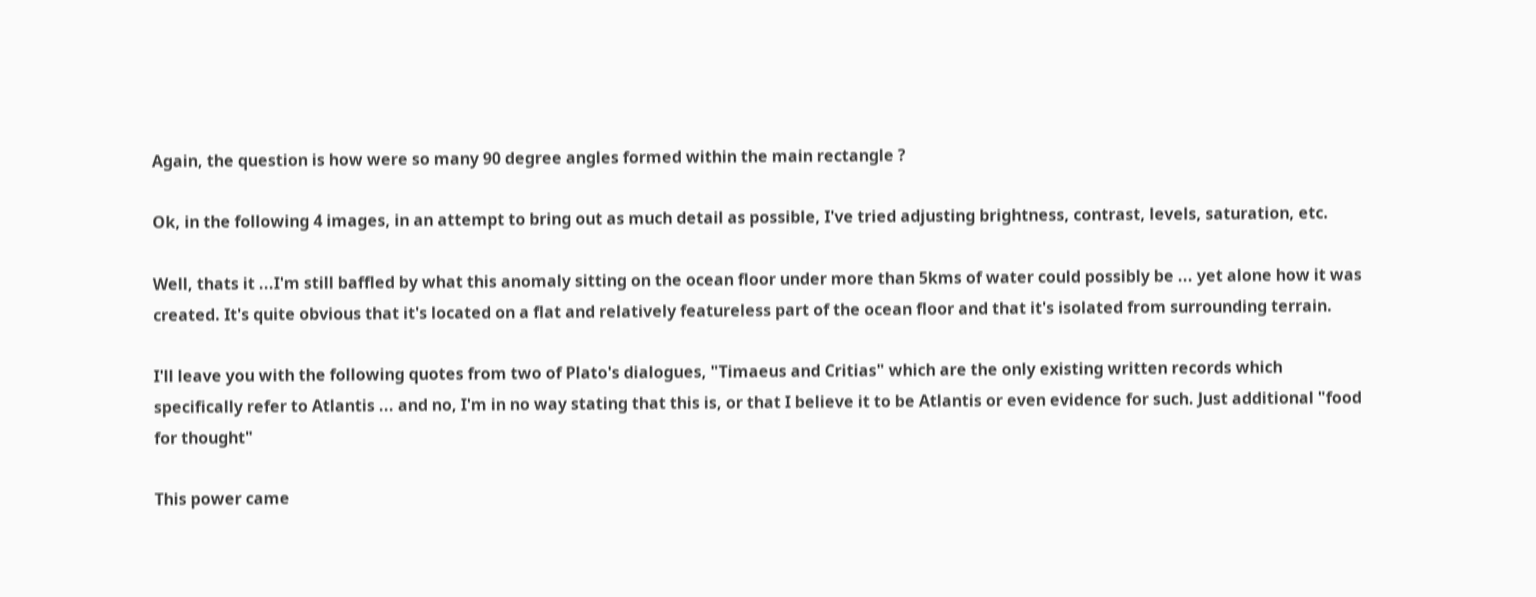Again, the question is how were so many 90 degree angles formed within the main rectangle ?

Ok, in the following 4 images, in an attempt to bring out as much detail as possible, I've tried adjusting brightness, contrast, levels, saturation, etc.

Well, thats it ...I'm still baffled by what this anomaly sitting on the ocean floor under more than 5kms of water could possibly be ... yet alone how it was created. It's quite obvious that it's located on a flat and relatively featureless part of the ocean floor and that it's isolated from surrounding terrain.

I'll leave you with the following quotes from two of Plato's dialogues, "Timaeus and Critias" which are the only existing written records which specifically refer to Atlantis ... and no, I'm in no way stating that this is, or that I believe it to be Atlantis or even evidence for such. Just additional "food for thought"

This power came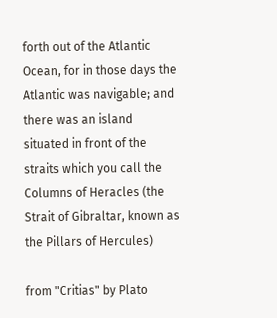forth out of the Atlantic Ocean, for in those days the Atlantic was navigable; and there was an island situated in front of the straits which you call the Columns of Heracles (the Strait of Gibraltar, known as the Pillars of Hercules)

from "Critias" by Plato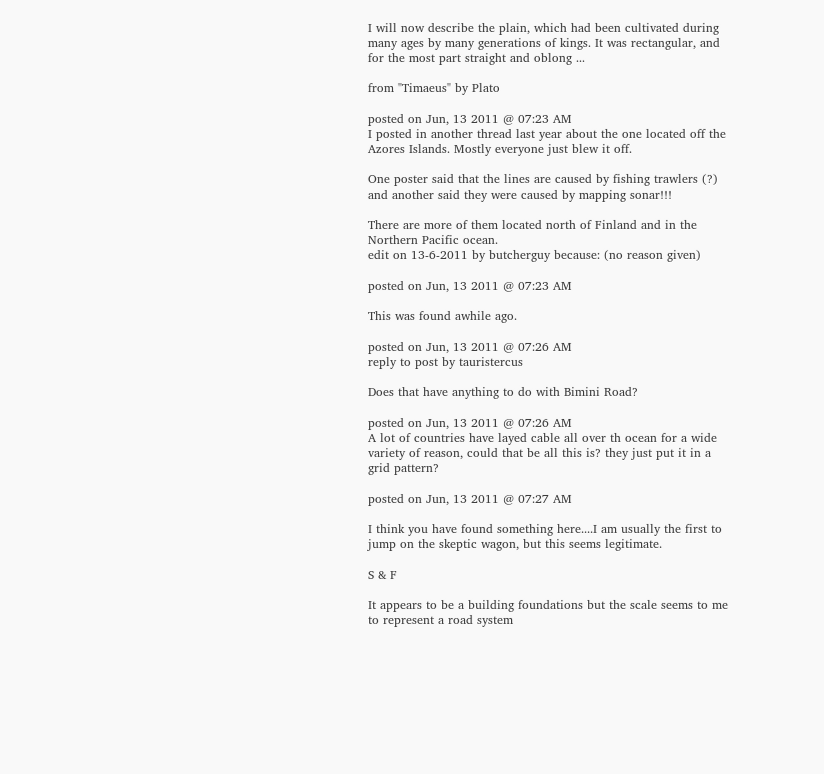I will now describe the plain, which had been cultivated during many ages by many generations of kings. It was rectangular, and for the most part straight and oblong ...

from "Timaeus" by Plato

posted on Jun, 13 2011 @ 07:23 AM
I posted in another thread last year about the one located off the Azores Islands. Mostly everyone just blew it off.

One poster said that the lines are caused by fishing trawlers (?) and another said they were caused by mapping sonar!!!

There are more of them located north of Finland and in the Northern Pacific ocean.
edit on 13-6-2011 by butcherguy because: (no reason given)

posted on Jun, 13 2011 @ 07:23 AM

This was found awhile ago.

posted on Jun, 13 2011 @ 07:26 AM
reply to post by tauristercus

Does that have anything to do with Bimini Road?

posted on Jun, 13 2011 @ 07:26 AM
A lot of countries have layed cable all over th ocean for a wide variety of reason, could that be all this is? they just put it in a grid pattern?

posted on Jun, 13 2011 @ 07:27 AM

I think you have found something here....I am usually the first to jump on the skeptic wagon, but this seems legitimate.

S & F

It appears to be a building foundations but the scale seems to me to represent a road system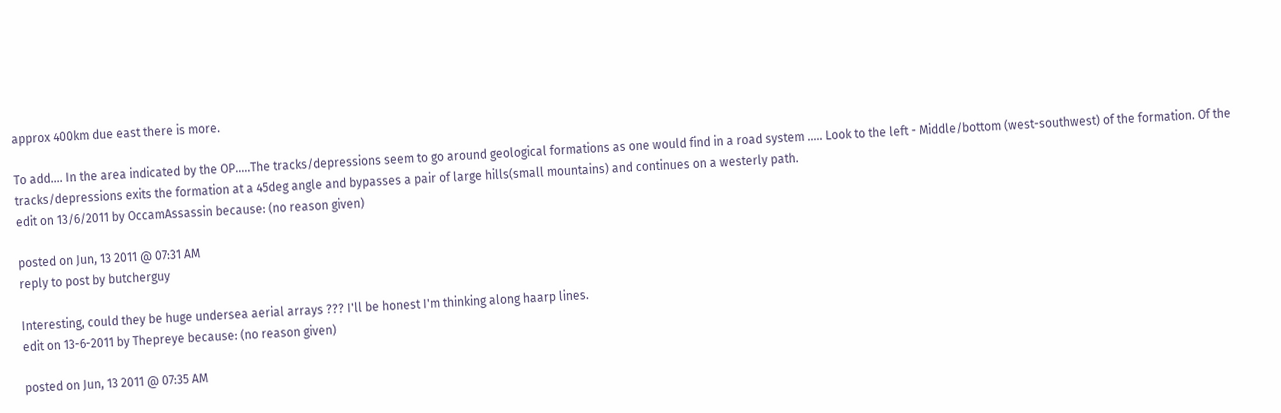approx 400km due east there is more.

To add.... In the area indicated by the OP.....The tracks/depressions seem to go around geological formations as one would find in a road system ..... Look to the left - Middle/bottom (west-southwest) of the formation. Of the tracks/depressions exits the formation at a 45deg angle and bypasses a pair of large hills(small mountains) and continues on a westerly path.
edit on 13/6/2011 by OccamAssassin because: (no reason given)

posted on Jun, 13 2011 @ 07:31 AM
reply to post by butcherguy

Interesting, could they be huge undersea aerial arrays ??? I'll be honest I'm thinking along haarp lines.
edit on 13-6-2011 by Thepreye because: (no reason given)

posted on Jun, 13 2011 @ 07:35 AM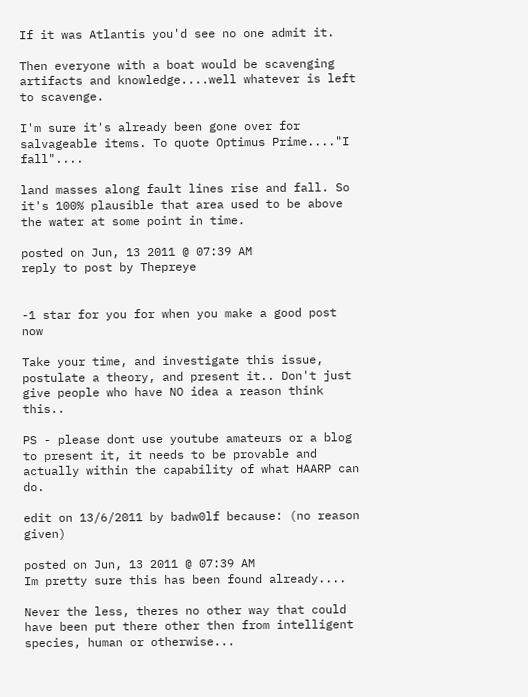If it was Atlantis you'd see no one admit it.

Then everyone with a boat would be scavenging artifacts and knowledge....well whatever is left to scavenge.

I'm sure it's already been gone over for salvageable items. To quote Optimus Prime...."I fall"....

land masses along fault lines rise and fall. So it's 100% plausible that area used to be above the water at some point in time.

posted on Jun, 13 2011 @ 07:39 AM
reply to post by Thepreye


-1 star for you for when you make a good post now

Take your time, and investigate this issue, postulate a theory, and present it.. Don't just give people who have NO idea a reason think this..

PS - please dont use youtube amateurs or a blog to present it, it needs to be provable and actually within the capability of what HAARP can do.

edit on 13/6/2011 by badw0lf because: (no reason given)

posted on Jun, 13 2011 @ 07:39 AM
Im pretty sure this has been found already....

Never the less, theres no other way that could have been put there other then from intelligent species, human or otherwise...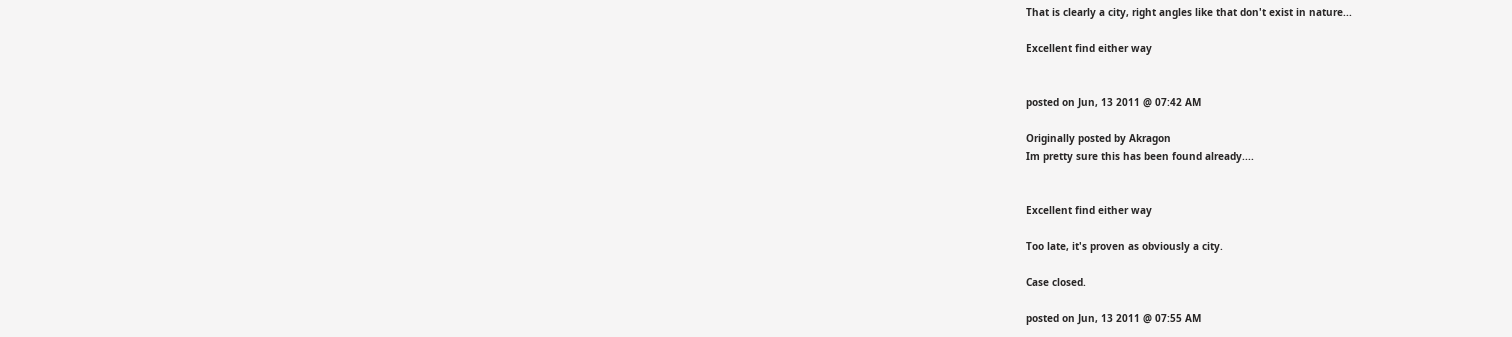That is clearly a city, right angles like that don't exist in nature...

Excellent find either way


posted on Jun, 13 2011 @ 07:42 AM

Originally posted by Akragon
Im pretty sure this has been found already....


Excellent find either way

Too late, it's proven as obviously a city.

Case closed.

posted on Jun, 13 2011 @ 07:55 AM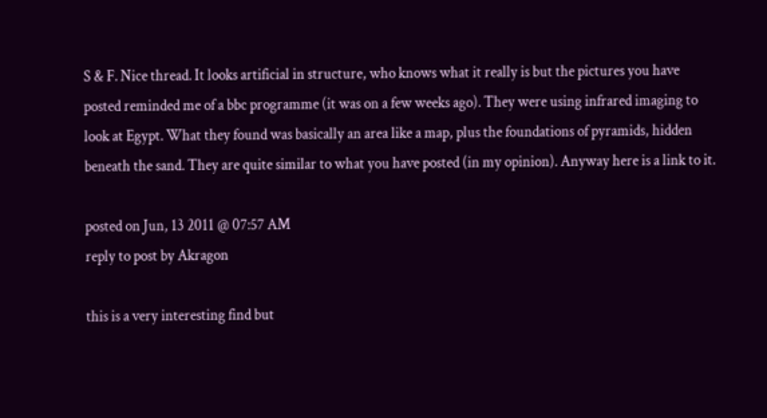S & F. Nice thread. It looks artificial in structure, who knows what it really is but the pictures you have posted reminded me of a bbc programme (it was on a few weeks ago). They were using infrared imaging to look at Egypt. What they found was basically an area like a map, plus the foundations of pyramids, hidden beneath the sand. They are quite similar to what you have posted (in my opinion). Anyway here is a link to it.

posted on Jun, 13 2011 @ 07:57 AM
reply to post by Akragon

this is a very interesting find but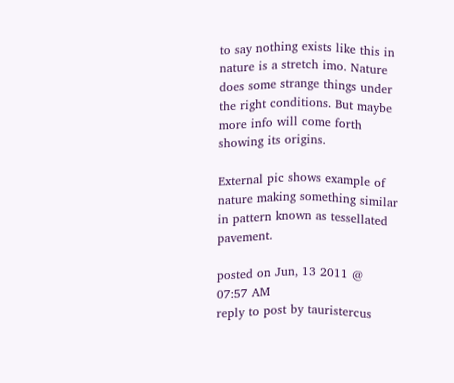to say nothing exists like this in nature is a stretch imo. Nature does some strange things under the right conditions. But maybe more info will come forth showing its origins.

External pic shows example of nature making something similar in pattern known as tessellated pavement.

posted on Jun, 13 2011 @ 07:57 AM
reply to post by tauristercus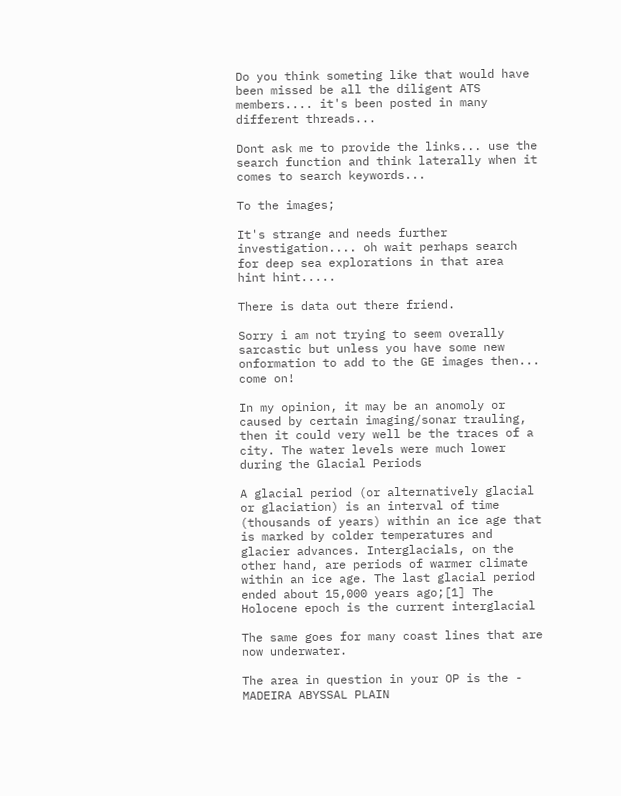Do you think someting like that would have been missed be all the diligent ATS members.... it's been posted in many different threads...

Dont ask me to provide the links... use the search function and think laterally when it comes to search keywords...

To the images;

It's strange and needs further investigation.... oh wait perhaps search for deep sea explorations in that area
hint hint.....

There is data out there friend.

Sorry i am not trying to seem overally sarcastic but unless you have some new onformation to add to the GE images then... come on!

In my opinion, it may be an anomoly or caused by certain imaging/sonar trauling, then it could very well be the traces of a city. The water levels were much lower during the Glacial Periods

A glacial period (or alternatively glacial or glaciation) is an interval of time (thousands of years) within an ice age that is marked by colder temperatures and glacier advances. Interglacials, on the other hand, are periods of warmer climate within an ice age. The last glacial period ended about 15,000 years ago;[1] The Holocene epoch is the current interglacial

The same goes for many coast lines that are now underwater.

The area in question in your OP is the - MADEIRA ABYSSAL PLAIN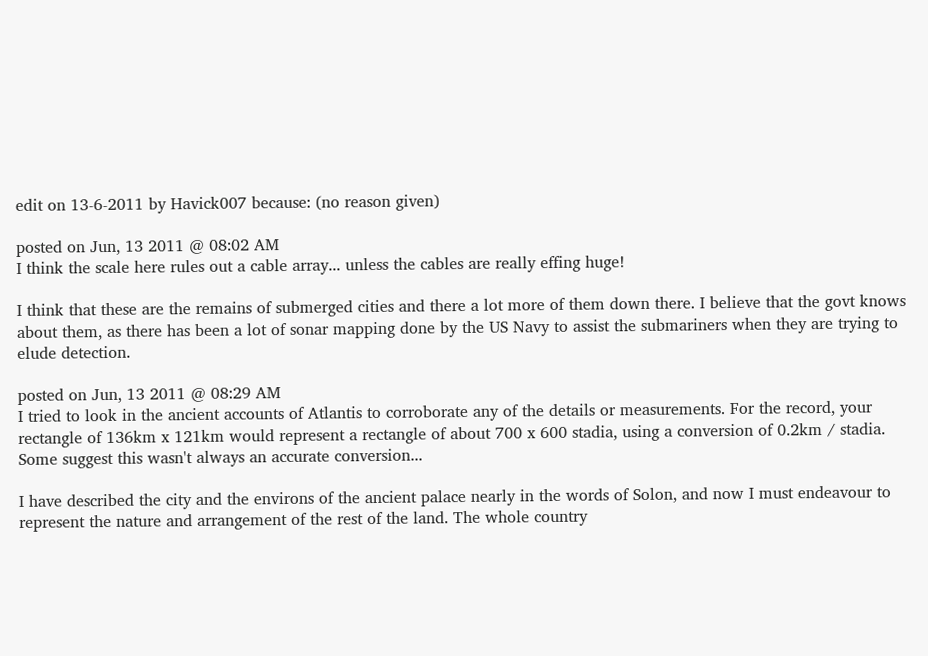edit on 13-6-2011 by Havick007 because: (no reason given)

posted on Jun, 13 2011 @ 08:02 AM
I think the scale here rules out a cable array... unless the cables are really effing huge!

I think that these are the remains of submerged cities and there a lot more of them down there. I believe that the govt knows about them, as there has been a lot of sonar mapping done by the US Navy to assist the submariners when they are trying to elude detection.

posted on Jun, 13 2011 @ 08:29 AM
I tried to look in the ancient accounts of Atlantis to corroborate any of the details or measurements. For the record, your rectangle of 136km x 121km would represent a rectangle of about 700 x 600 stadia, using a conversion of 0.2km / stadia. Some suggest this wasn't always an accurate conversion...

I have described the city and the environs of the ancient palace nearly in the words of Solon, and now I must endeavour to represent the nature and arrangement of the rest of the land. The whole country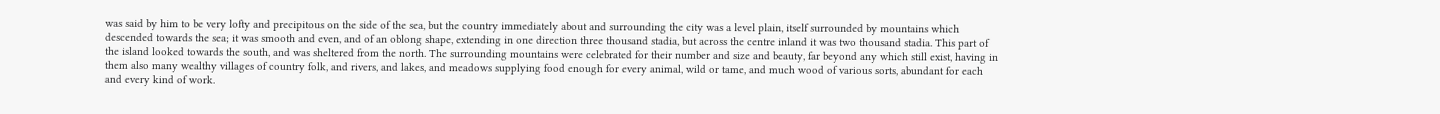was said by him to be very lofty and precipitous on the side of the sea, but the country immediately about and surrounding the city was a level plain, itself surrounded by mountains which descended towards the sea; it was smooth and even, and of an oblong shape, extending in one direction three thousand stadia, but across the centre inland it was two thousand stadia. This part of the island looked towards the south, and was sheltered from the north. The surrounding mountains were celebrated for their number and size and beauty, far beyond any which still exist, having in them also many wealthy villages of country folk, and rivers, and lakes, and meadows supplying food enough for every animal, wild or tame, and much wood of various sorts, abundant for each and every kind of work.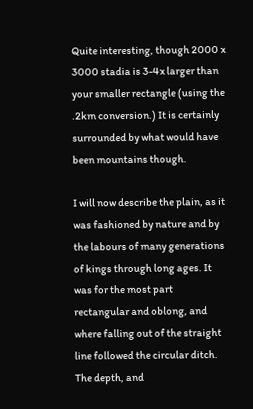Quite interesting, though 2000 x 3000 stadia is 3-4x larger than your smaller rectangle (using the .2km conversion.) It is certainly surrounded by what would have been mountains though.

I will now describe the plain, as it was fashioned by nature and by the labours of many generations of kings through long ages. It was for the most part rectangular and oblong, and where falling out of the straight line followed the circular ditch. The depth, and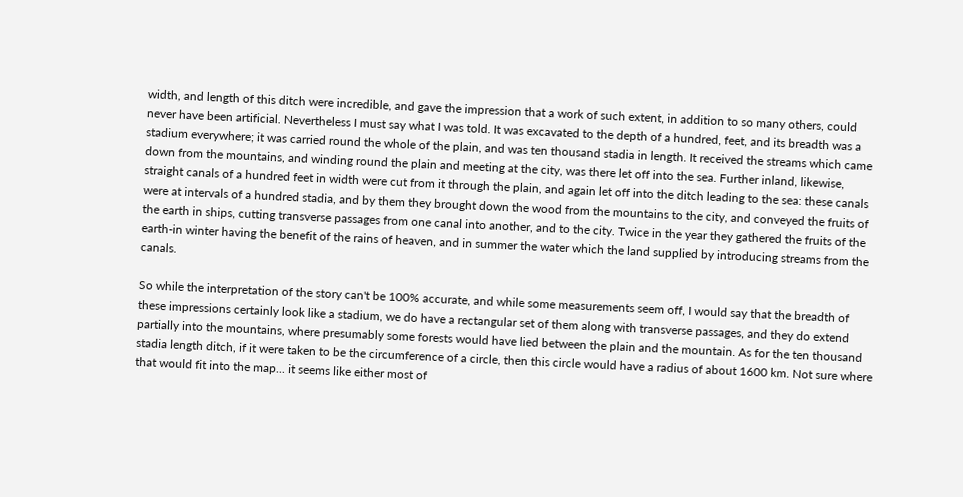width, and length of this ditch were incredible, and gave the impression that a work of such extent, in addition to so many others, could never have been artificial. Nevertheless I must say what I was told. It was excavated to the depth of a hundred, feet, and its breadth was a stadium everywhere; it was carried round the whole of the plain, and was ten thousand stadia in length. It received the streams which came down from the mountains, and winding round the plain and meeting at the city, was there let off into the sea. Further inland, likewise, straight canals of a hundred feet in width were cut from it through the plain, and again let off into the ditch leading to the sea: these canals were at intervals of a hundred stadia, and by them they brought down the wood from the mountains to the city, and conveyed the fruits of the earth in ships, cutting transverse passages from one canal into another, and to the city. Twice in the year they gathered the fruits of the earth-in winter having the benefit of the rains of heaven, and in summer the water which the land supplied by introducing streams from the canals.

So while the interpretation of the story can't be 100% accurate, and while some measurements seem off, I would say that the breadth of these impressions certainly look like a stadium, we do have a rectangular set of them along with transverse passages, and they do extend partially into the mountains, where presumably some forests would have lied between the plain and the mountain. As for the ten thousand stadia length ditch, if it were taken to be the circumference of a circle, then this circle would have a radius of about 1600 km. Not sure where that would fit into the map... it seems like either most of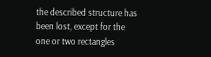the described structure has been lost, except for the one or two rectangles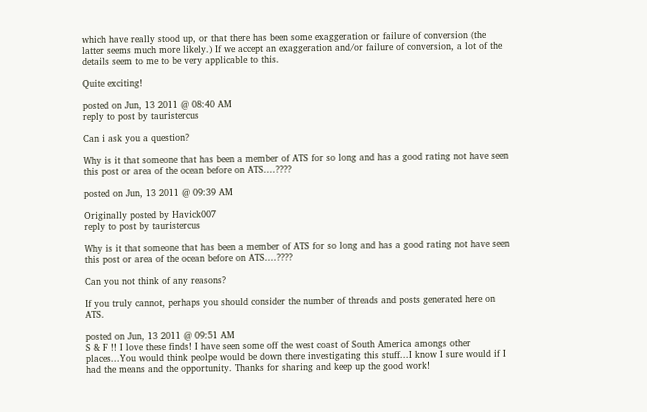which have really stood up, or that there has been some exaggeration or failure of conversion (the latter seems much more likely.) If we accept an exaggeration and/or failure of conversion, a lot of the details seem to me to be very applicable to this.

Quite exciting!

posted on Jun, 13 2011 @ 08:40 AM
reply to post by tauristercus

Can i ask you a question?

Why is it that someone that has been a member of ATS for so long and has a good rating not have seen this post or area of the ocean before on ATS....????

posted on Jun, 13 2011 @ 09:39 AM

Originally posted by Havick007
reply to post by tauristercus

Why is it that someone that has been a member of ATS for so long and has a good rating not have seen this post or area of the ocean before on ATS....????

Can you not think of any reasons?

If you truly cannot, perhaps you should consider the number of threads and posts generated here on ATS.

posted on Jun, 13 2011 @ 09:51 AM
S & F !! I love these finds! I have seen some off the west coast of South America amongs other places...You would think peolpe would be down there investigating this stuff...I know I sure would if I had the means and the opportunity. Thanks for sharing and keep up the good work!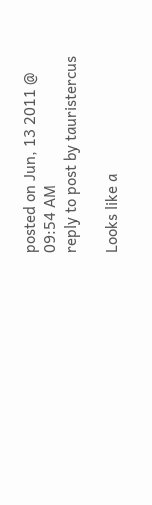posted on Jun, 13 2011 @ 09:54 AM
reply to post by tauristercus

Looks like a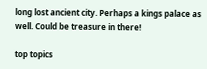long lost ancient city. Perhaps a kings palace as well. Could be treasure in there!

top topics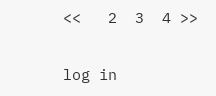<<   2  3  4 >>

log in